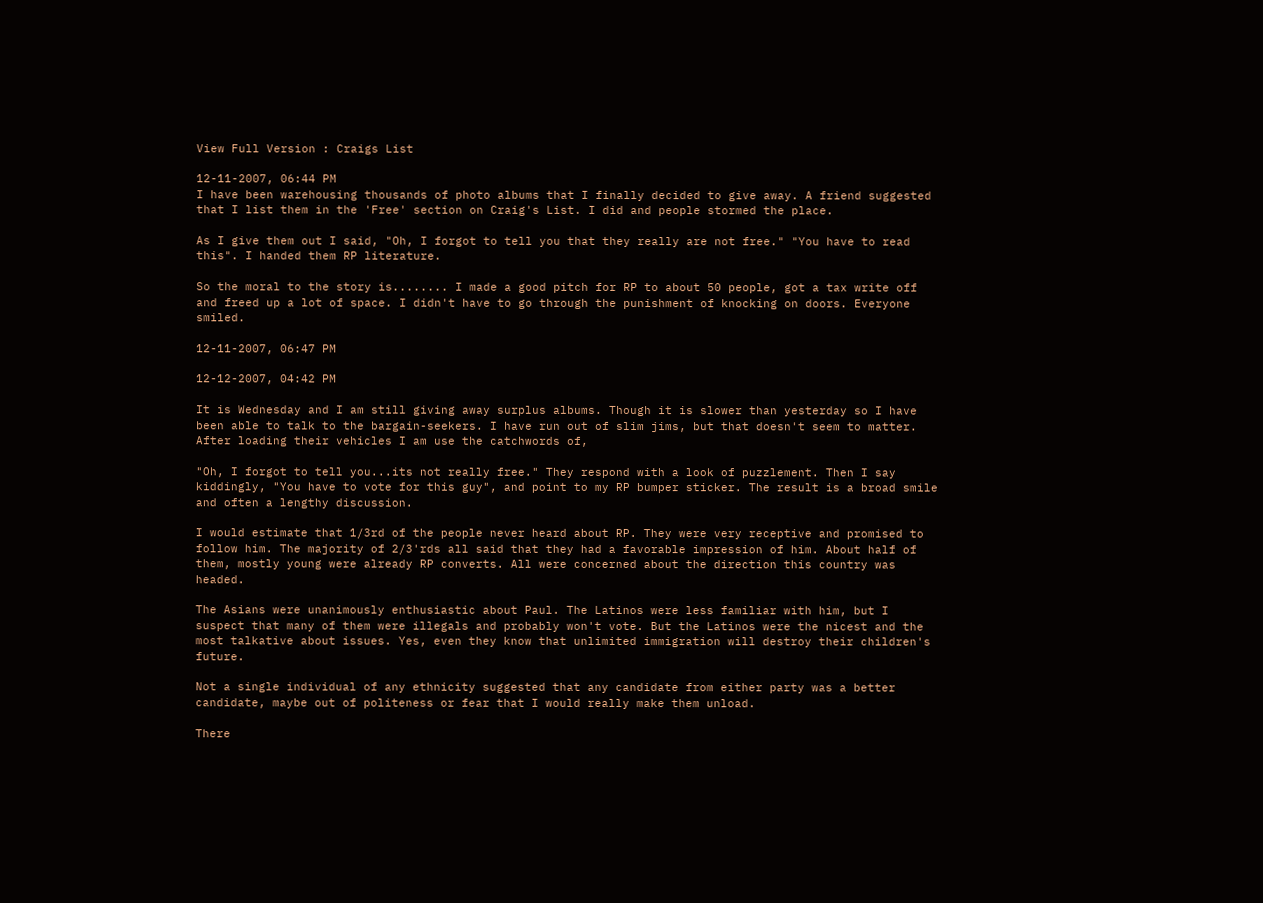View Full Version : Craigs List

12-11-2007, 06:44 PM
I have been warehousing thousands of photo albums that I finally decided to give away. A friend suggested that I list them in the 'Free' section on Craig's List. I did and people stormed the place.

As I give them out I said, "Oh, I forgot to tell you that they really are not free." "You have to read this". I handed them RP literature.

So the moral to the story is........ I made a good pitch for RP to about 50 people, got a tax write off and freed up a lot of space. I didn't have to go through the punishment of knocking on doors. Everyone smiled.

12-11-2007, 06:47 PM

12-12-2007, 04:42 PM

It is Wednesday and I am still giving away surplus albums. Though it is slower than yesterday so I have been able to talk to the bargain-seekers. I have run out of slim jims, but that doesn't seem to matter. After loading their vehicles I am use the catchwords of,

"Oh, I forgot to tell you...its not really free." They respond with a look of puzzlement. Then I say kiddingly, "You have to vote for this guy", and point to my RP bumper sticker. The result is a broad smile and often a lengthy discussion.

I would estimate that 1/3rd of the people never heard about RP. They were very receptive and promised to follow him. The majority of 2/3'rds all said that they had a favorable impression of him. About half of them, mostly young were already RP converts. All were concerned about the direction this country was headed.

The Asians were unanimously enthusiastic about Paul. The Latinos were less familiar with him, but I suspect that many of them were illegals and probably won't vote. But the Latinos were the nicest and the most talkative about issues. Yes, even they know that unlimited immigration will destroy their children's future.

Not a single individual of any ethnicity suggested that any candidate from either party was a better candidate, maybe out of politeness or fear that I would really make them unload.

There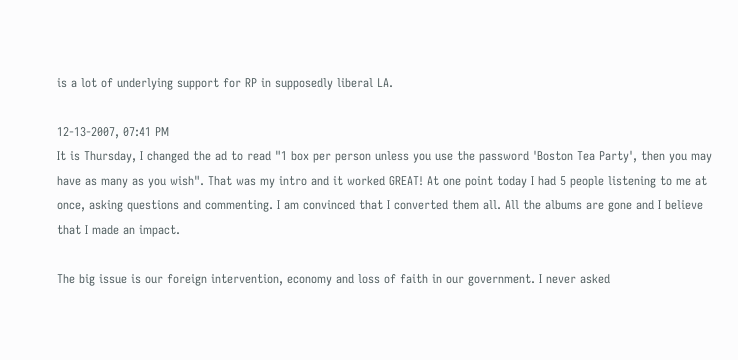is a lot of underlying support for RP in supposedly liberal LA.

12-13-2007, 07:41 PM
It is Thursday, I changed the ad to read "1 box per person unless you use the password 'Boston Tea Party', then you may have as many as you wish". That was my intro and it worked GREAT! At one point today I had 5 people listening to me at once, asking questions and commenting. I am convinced that I converted them all. All the albums are gone and I believe that I made an impact.

The big issue is our foreign intervention, economy and loss of faith in our government. I never asked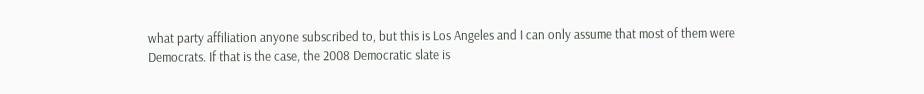what party affiliation anyone subscribed to, but this is Los Angeles and I can only assume that most of them were Democrats. If that is the case, the 2008 Democratic slate is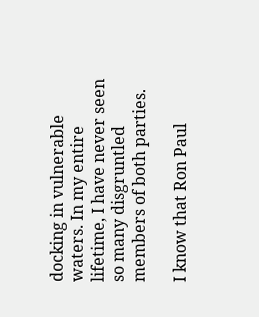docking in vulnerable waters. In my entire lifetime, I have never seen so many disgruntled members of both parties.

I know that Ron Paul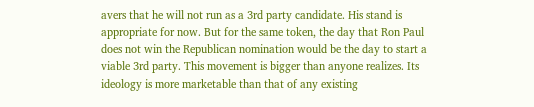avers that he will not run as a 3rd party candidate. His stand is appropriate for now. But for the same token, the day that Ron Paul does not win the Republican nomination would be the day to start a viable 3rd party. This movement is bigger than anyone realizes. Its ideology is more marketable than that of any existing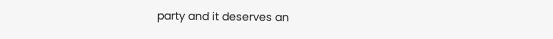party and it deserves an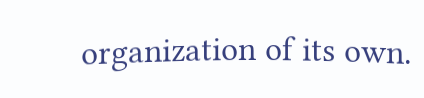organization of its own.